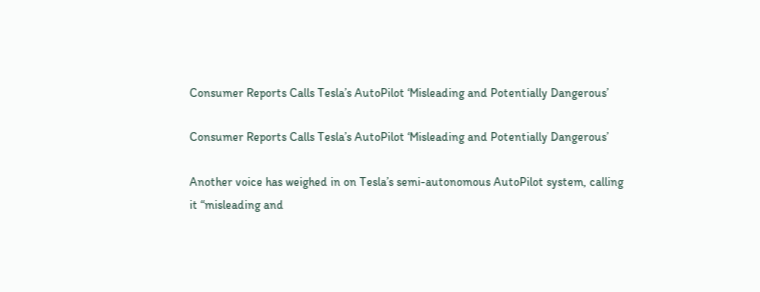Consumer Reports Calls Tesla’s AutoPilot ‘Misleading and Potentially Dangerous’

Consumer Reports Calls Tesla’s AutoPilot ‘Misleading and Potentially Dangerous’

Another voice has weighed in on Tesla’s semi-autonomous AutoPilot system, calling it “misleading and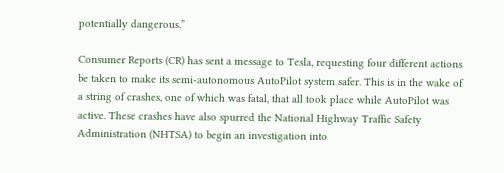potentially dangerous.”

Consumer Reports (CR) has sent a message to Tesla, requesting four different actions be taken to make its semi-autonomous AutoPilot system safer. This is in the wake of a string of crashes, one of which was fatal, that all took place while AutoPilot was active. These crashes have also spurred the National Highway Traffic Safety Administration (NHTSA) to begin an investigation into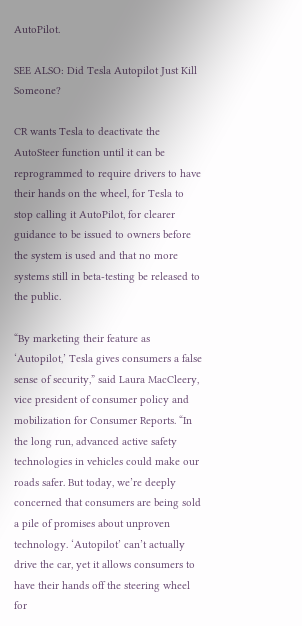AutoPilot.

SEE ALSO: Did Tesla Autopilot Just Kill Someone?

CR wants Tesla to deactivate the AutoSteer function until it can be reprogrammed to require drivers to have their hands on the wheel, for Tesla to stop calling it AutoPilot, for clearer guidance to be issued to owners before the system is used and that no more systems still in beta-testing be released to the public.

“By marketing their feature as ‘Autopilot,’ Tesla gives consumers a false sense of security,” said Laura MacCleery, vice president of consumer policy and mobilization for Consumer Reports. “In the long run, advanced active safety technologies in vehicles could make our roads safer. But today, we’re deeply concerned that consumers are being sold a pile of promises about unproven technology. ‘Autopilot’ can’t actually drive the car, yet it allows consumers to have their hands off the steering wheel for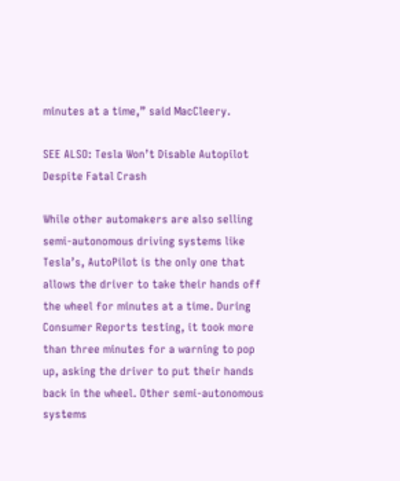minutes at a time,” said MacCleery.

SEE ALSO: Tesla Won’t Disable Autopilot Despite Fatal Crash

While other automakers are also selling semi-autonomous driving systems like Tesla’s, AutoPilot is the only one that allows the driver to take their hands off the wheel for minutes at a time. During Consumer Reports testing, it took more than three minutes for a warning to pop up, asking the driver to put their hands back in the wheel. Other semi-autonomous systems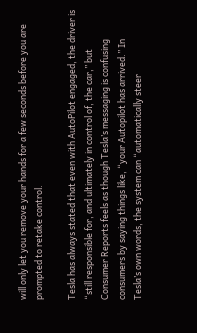will only let you remove your hands for a few seconds before you are prompted to retake control.

Tesla has always stated that even with AutoPilot engaged, the driver is “still responsible for, and ultimately in control of, the car,” but Consumer Reports feels as though Tesla’s messaging is confusing consumers by saying things like, “your Autopilot has arrived.” In Tesla’s own words, the system can “automatically steer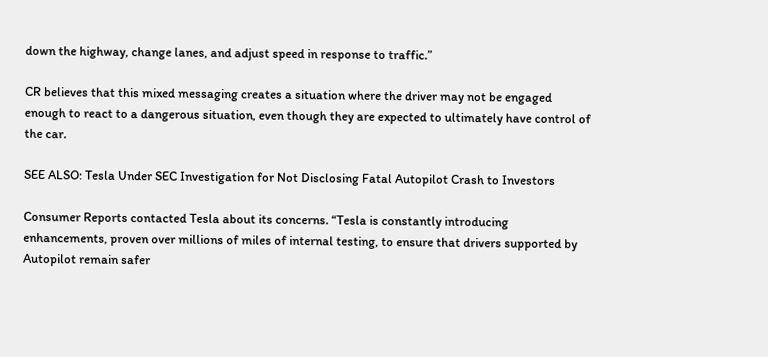down the highway, change lanes, and adjust speed in response to traffic.”

CR believes that this mixed messaging creates a situation where the driver may not be engaged enough to react to a dangerous situation, even though they are expected to ultimately have control of the car.

SEE ALSO: Tesla Under SEC Investigation for Not Disclosing Fatal Autopilot Crash to Investors

Consumer Reports contacted Tesla about its concerns. “Tesla is constantly introducing enhancements, proven over millions of miles of internal testing, to ensure that drivers supported by Autopilot remain safer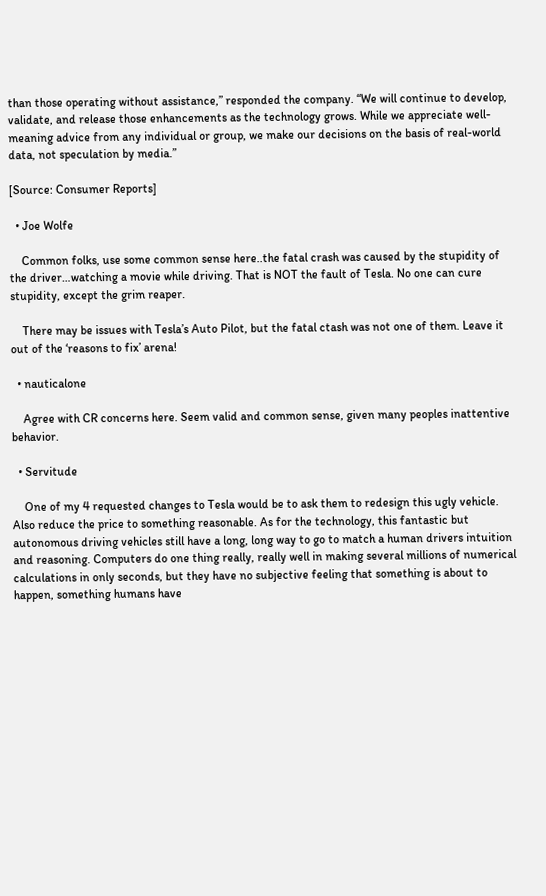than those operating without assistance,” responded the company. “We will continue to develop, validate, and release those enhancements as the technology grows. While we appreciate well-meaning advice from any individual or group, we make our decisions on the basis of real-world data, not speculation by media.”

[Source: Consumer Reports]

  • Joe Wolfe

    Common folks, use some common sense here..the fatal crash was caused by the stupidity of the driver…watching a movie while driving. That is NOT the fault of Tesla. No one can cure stupidity, except the grim reaper.

    There may be issues with Tesla’s Auto Pilot, but the fatal ctash was not one of them. Leave it out of the ‘reasons to fix’ arena!

  • nauticalone

    Agree with CR concerns here. Seem valid and common sense, given many peoples inattentive behavior.

  • Servitude

    One of my 4 requested changes to Tesla would be to ask them to redesign this ugly vehicle. Also reduce the price to something reasonable. As for the technology, this fantastic but autonomous driving vehicles still have a long, long way to go to match a human drivers intuition and reasoning. Computers do one thing really, really well in making several millions of numerical calculations in only seconds, but they have no subjective feeling that something is about to happen, something humans have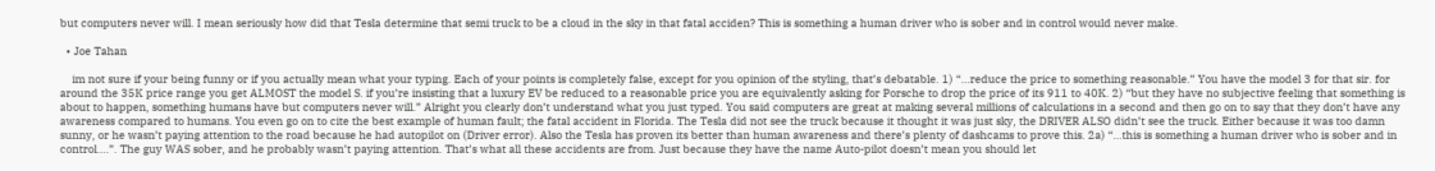but computers never will. I mean seriously how did that Tesla determine that semi truck to be a cloud in the sky in that fatal acciden? This is something a human driver who is sober and in control would never make.

  • Joe Tahan

    im not sure if your being funny or if you actually mean what your typing. Each of your points is completely false, except for you opinion of the styling, that’s debatable. 1) “…reduce the price to something reasonable.” You have the model 3 for that sir. for around the 35K price range you get ALMOST the model S. if you’re insisting that a luxury EV be reduced to a reasonable price you are equivalently asking for Porsche to drop the price of its 911 to 40K. 2) “but they have no subjective feeling that something is about to happen, something humans have but computers never will.” Alright you clearly don’t understand what you just typed. You said computers are great at making several millions of calculations in a second and then go on to say that they don’t have any awareness compared to humans. You even go on to cite the best example of human fault; the fatal accident in Florida. The Tesla did not see the truck because it thought it was just sky, the DRIVER ALSO didn’t see the truck. Either because it was too damn sunny, or he wasn’t paying attention to the road because he had autopilot on (Driver error). Also the Tesla has proven its better than human awareness and there’s plenty of dashcams to prove this. 2a) “…this is something a human driver who is sober and in control….”. The guy WAS sober, and he probably wasn’t paying attention. That’s what all these accidents are from. Just because they have the name Auto-pilot doesn’t mean you should let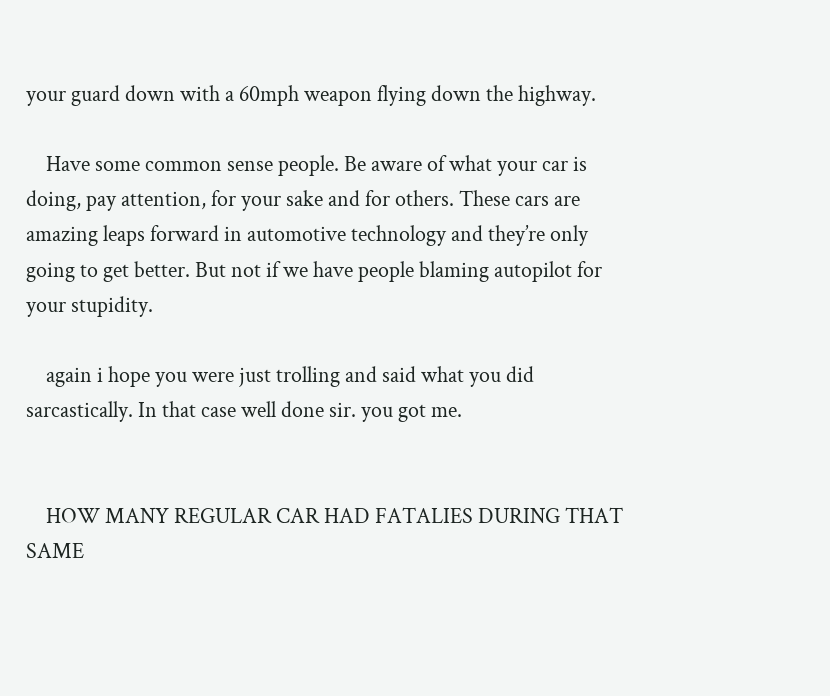your guard down with a 60mph weapon flying down the highway.

    Have some common sense people. Be aware of what your car is doing, pay attention, for your sake and for others. These cars are amazing leaps forward in automotive technology and they’re only going to get better. But not if we have people blaming autopilot for your stupidity.

    again i hope you were just trolling and said what you did sarcastically. In that case well done sir. you got me.


    HOW MANY REGULAR CAR HAD FATALIES DURING THAT SAME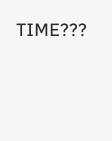TIME???